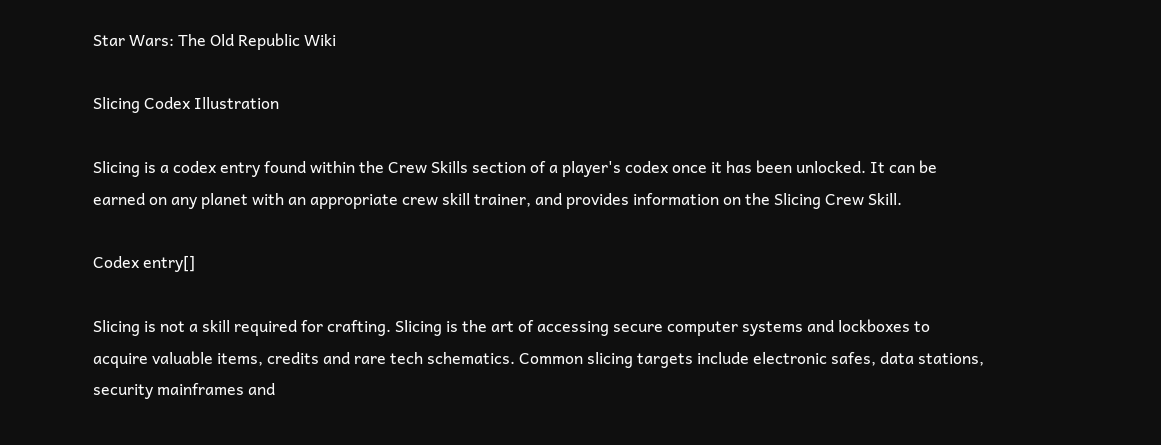Star Wars: The Old Republic Wiki

Slicing Codex Illustration

Slicing is a codex entry found within the Crew Skills section of a player's codex once it has been unlocked. It can be earned on any planet with an appropriate crew skill trainer, and provides information on the Slicing Crew Skill.

Codex entry[]

Slicing is not a skill required for crafting. Slicing is the art of accessing secure computer systems and lockboxes to acquire valuable items, credits and rare tech schematics. Common slicing targets include electronic safes, data stations, security mainframes and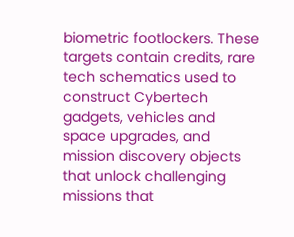biometric footlockers. These targets contain credits, rare tech schematics used to construct Cybertech gadgets, vehicles and space upgrades, and mission discovery objects that unlock challenging missions that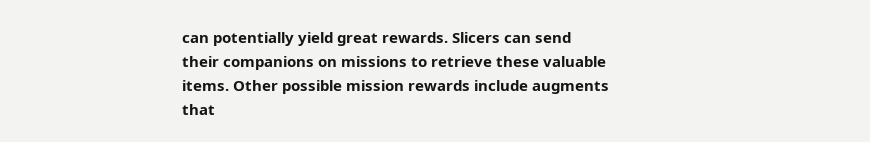can potentially yield great rewards. Slicers can send their companions on missions to retrieve these valuable items. Other possible mission rewards include augments that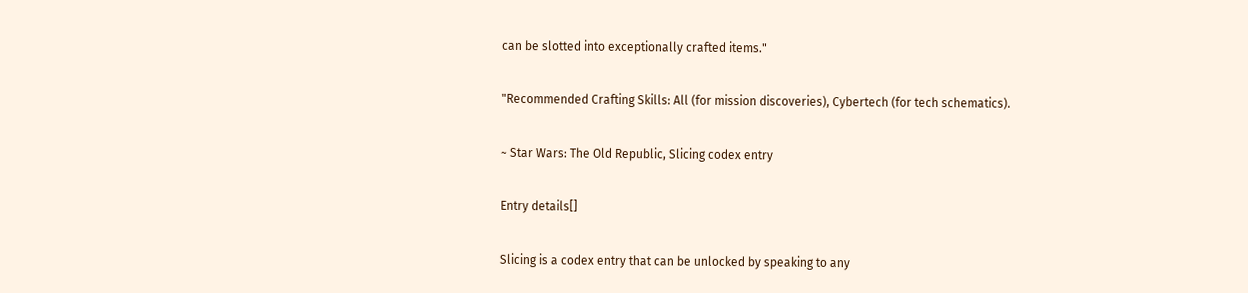can be slotted into exceptionally crafted items."

"Recommended Crafting Skills: All (for mission discoveries), Cybertech (for tech schematics).

~ Star Wars: The Old Republic, Slicing codex entry

Entry details[]

Slicing is a codex entry that can be unlocked by speaking to any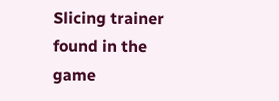Slicing trainer found in the game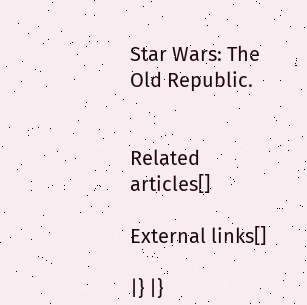Star Wars: The Old Republic.


Related articles[]

External links[]

|} |}